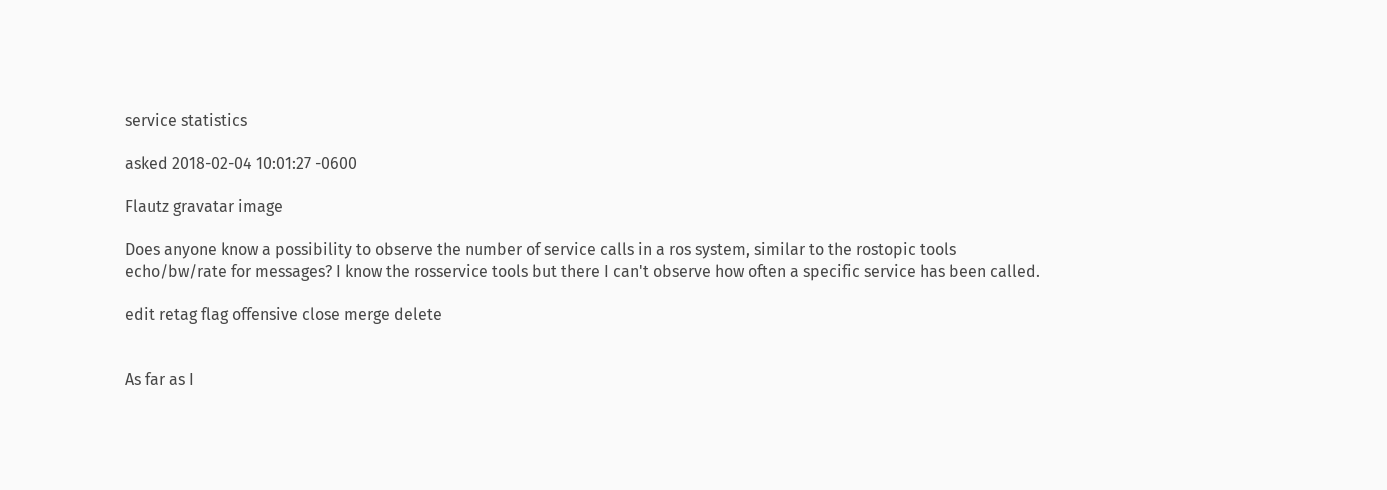service statistics

asked 2018-02-04 10:01:27 -0600

Flautz gravatar image

Does anyone know a possibility to observe the number of service calls in a ros system, similar to the rostopic tools echo/bw/rate for messages? I know the rosservice tools but there I can't observe how often a specific service has been called.

edit retag flag offensive close merge delete


As far as I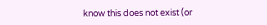know this does not exist (or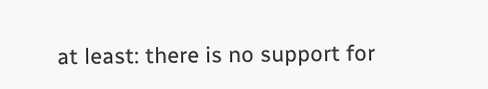at least: there is no support for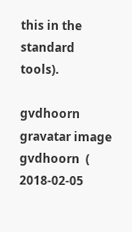this in the standard tools).

gvdhoorn gravatar image gvdhoorn  ( 2018-02-05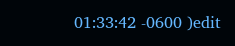01:33:42 -0600 )edit